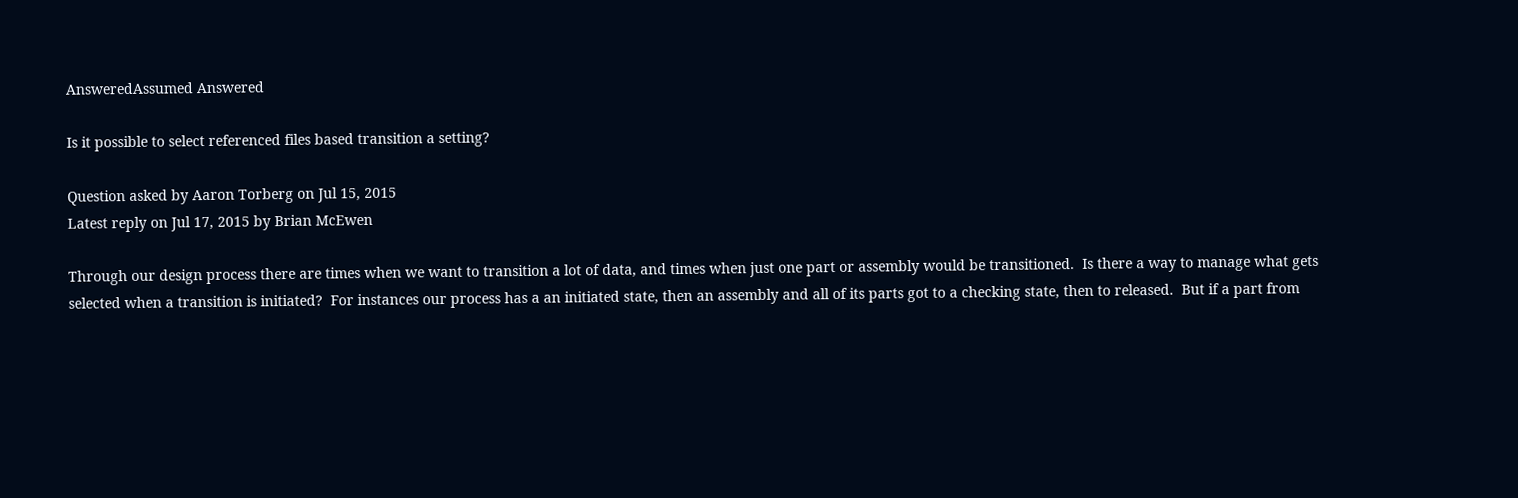AnsweredAssumed Answered

Is it possible to select referenced files based transition a setting?

Question asked by Aaron Torberg on Jul 15, 2015
Latest reply on Jul 17, 2015 by Brian McEwen

Through our design process there are times when we want to transition a lot of data, and times when just one part or assembly would be transitioned.  Is there a way to manage what gets selected when a transition is initiated?  For instances our process has a an initiated state, then an assembly and all of its parts got to a checking state, then to released.  But if a part from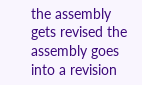the assembly gets revised the assembly goes into a revision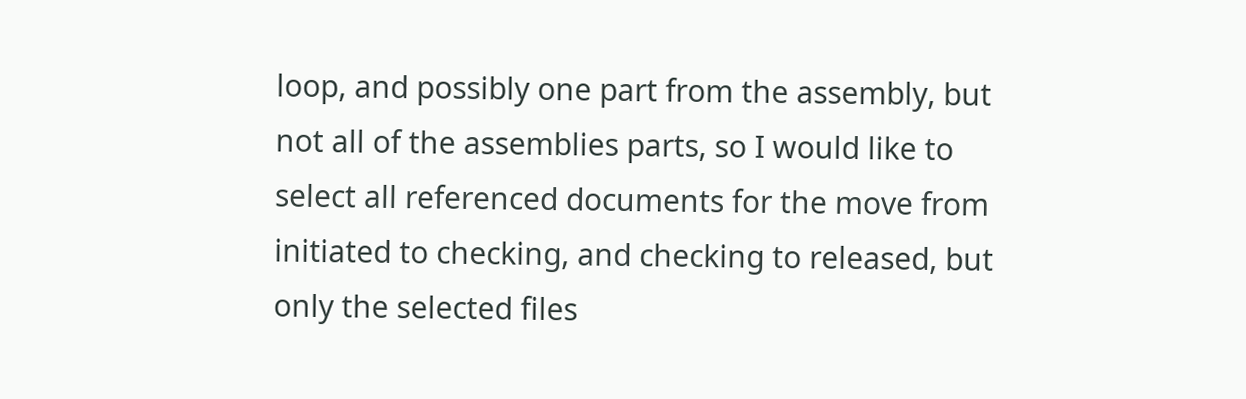loop, and possibly one part from the assembly, but not all of the assemblies parts, so I would like to select all referenced documents for the move from initiated to checking, and checking to released, but only the selected files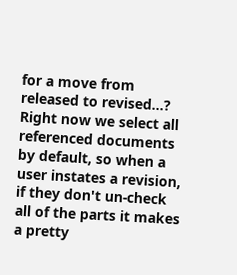for a move from released to revised...?  Right now we select all referenced documents by default, so when a user instates a revision, if they don't un-check all of the parts it makes a pretty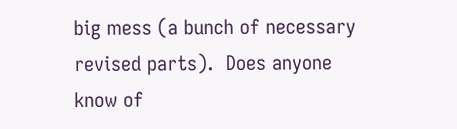big mess (a bunch of necessary revised parts).  Does anyone know of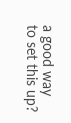a good way to set this up?